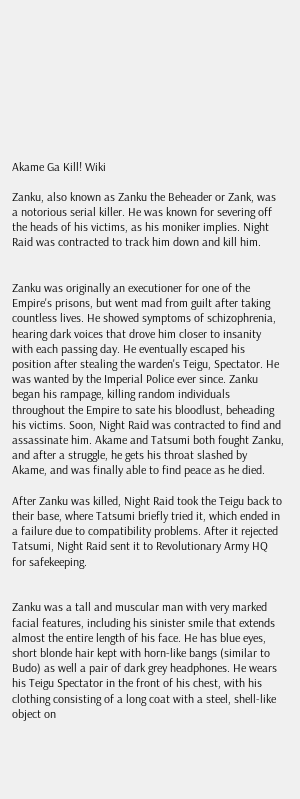Akame Ga Kill! Wiki

Zanku, also known as Zanku the Beheader or Zank, was a notorious serial killer. He was known for severing off the heads of his victims, as his moniker implies. Night Raid was contracted to track him down and kill him.


Zanku was originally an executioner for one of the Empire's prisons, but went mad from guilt after taking countless lives. He showed symptoms of schizophrenia, hearing dark voices that drove him closer to insanity with each passing day. He eventually escaped his position after stealing the warden's Teigu, Spectator. He was wanted by the Imperial Police ever since. Zanku began his rampage, killing random individuals throughout the Empire to sate his bloodlust, beheading his victims. Soon, Night Raid was contracted to find and assassinate him. Akame and Tatsumi both fought Zanku, and after a struggle, he gets his throat slashed by Akame, and was finally able to find peace as he died.

After Zanku was killed, Night Raid took the Teigu back to their base, where Tatsumi briefly tried it, which ended in a failure due to compatibility problems. After it rejected Tatsumi, Night Raid sent it to Revolutionary Army HQ for safekeeping.


Zanku was a tall and muscular man with very marked facial features, including his sinister smile that extends almost the entire length of his face. He has blue eyes, short blonde hair kept with horn-like bangs (similar to Budo) as well a pair of dark grey headphones. He wears his Teigu Spectator in the front of his chest, with his clothing consisting of a long coat with a steel, shell-like object on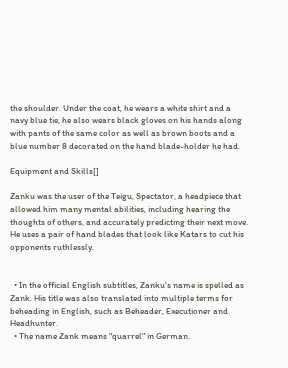the shoulder. Under the coat, he wears a white shirt and a navy blue tie, he also wears black gloves on his hands along with pants of the same color as well as brown boots and a blue number 8 decorated on the hand blade-holder he had.

Equipment and Skills[]

Zanku was the user of the Teigu, Spectator, a headpiece that allowed him many mental abilities, including hearing the thoughts of others, and accurately predicting their next move. He uses a pair of hand blades that look like Katars to cut his opponents ruthlessly.


  • In the official English subtitles, Zanku's name is spelled as Zank. His title was also translated into multiple terms for beheading in English, such as Beheader, Executioner and Headhunter.
  • The name Zank means "quarrel" in German.